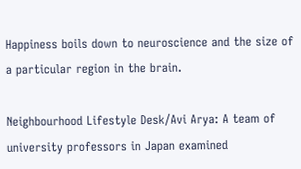Happiness boils down to neuroscience and the size of a particular region in the brain.

Neighbourhood Lifestyle Desk/Avi Arya: A team of university professors in Japan examined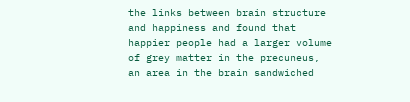the links between brain structure and happiness and found that happier people had a larger volume of grey matter in the precuneus, an area in the brain sandwiched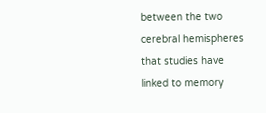between the two cerebral hemispheres that studies have linked to memory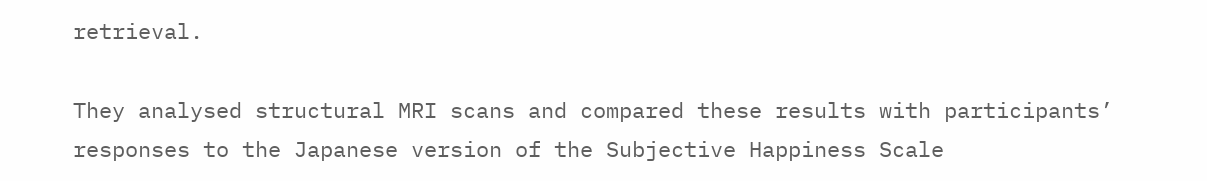retrieval.

They analysed structural MRI scans and compared these results with participants’ responses to the Japanese version of the Subjective Happiness Scale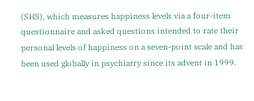(SHS), which measures happiness levels via a four-item questionnaire and asked questions intended to rate their personal levels of happiness on a seven-point scale and has been used globally in psychiatry since its advent in 1999.